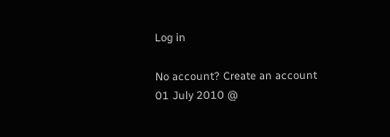Log in

No account? Create an account
01 July 2010 @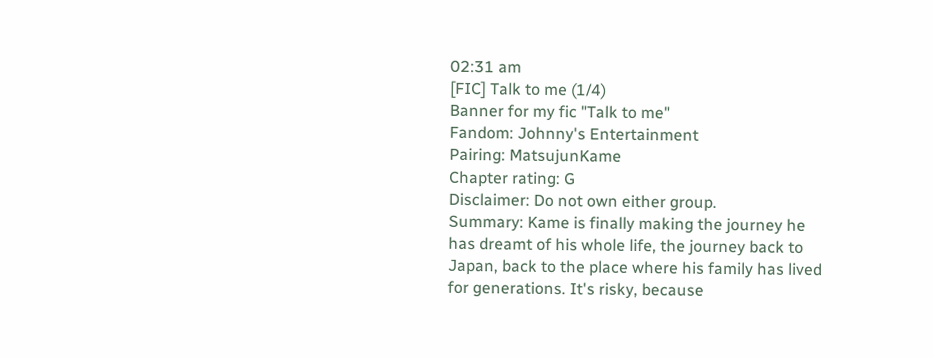02:31 am
[FIC] Talk to me (1/4)
Banner for my fic "Talk to me"
Fandom: Johnny's Entertainment
Pairing: MatsujunKame
Chapter rating: G
Disclaimer: Do not own either group.
Summary: Kame is finally making the journey he has dreamt of his whole life, the journey back to Japan, back to the place where his family has lived for generations. It's risky, because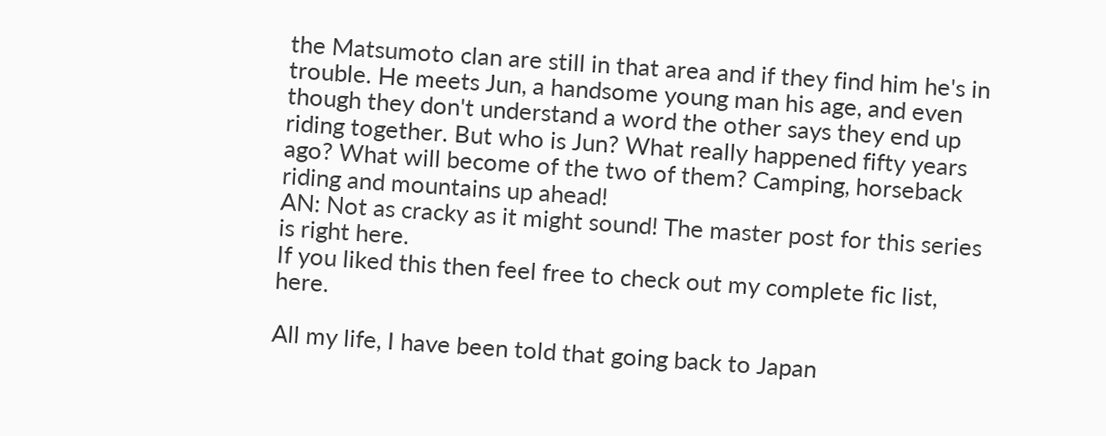the Matsumoto clan are still in that area and if they find him he's in trouble. He meets Jun, a handsome young man his age, and even though they don't understand a word the other says they end up riding together. But who is Jun? What really happened fifty years ago? What will become of the two of them? Camping, horseback riding and mountains up ahead!
AN: Not as cracky as it might sound! The master post for this series is right here.
If you liked this then feel free to check out my complete fic list, here.

All my life, I have been told that going back to Japan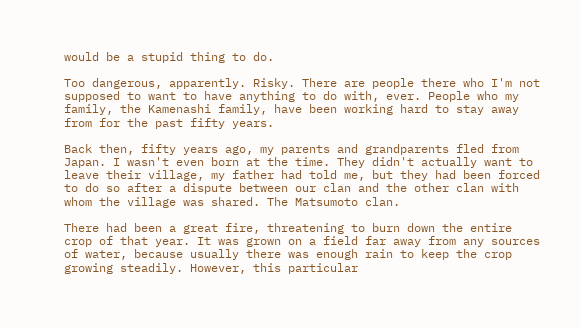would be a stupid thing to do.

Too dangerous, apparently. Risky. There are people there who I'm not supposed to want to have anything to do with, ever. People who my family, the Kamenashi family, have been working hard to stay away from for the past fifty years.

Back then, fifty years ago, my parents and grandparents fled from Japan. I wasn't even born at the time. They didn't actually want to leave their village, my father had told me, but they had been forced to do so after a dispute between our clan and the other clan with whom the village was shared. The Matsumoto clan.

There had been a great fire, threatening to burn down the entire crop of that year. It was grown on a field far away from any sources of water, because usually there was enough rain to keep the crop growing steadily. However, this particular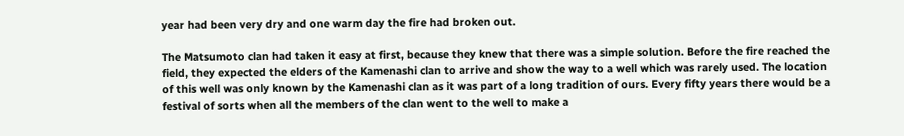year had been very dry and one warm day the fire had broken out.

The Matsumoto clan had taken it easy at first, because they knew that there was a simple solution. Before the fire reached the field, they expected the elders of the Kamenashi clan to arrive and show the way to a well which was rarely used. The location of this well was only known by the Kamenashi clan as it was part of a long tradition of ours. Every fifty years there would be a festival of sorts when all the members of the clan went to the well to make a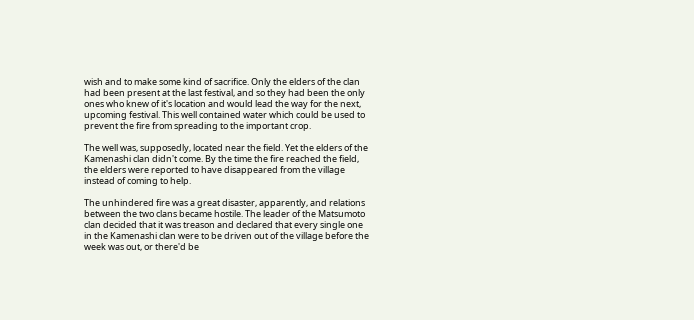wish and to make some kind of sacrifice. Only the elders of the clan had been present at the last festival, and so they had been the only ones who knew of it's location and would lead the way for the next, upcoming festival. This well contained water which could be used to prevent the fire from spreading to the important crop.

The well was, supposedly, located near the field. Yet the elders of the Kamenashi clan didn't come. By the time the fire reached the field, the elders were reported to have disappeared from the village instead of coming to help.

The unhindered fire was a great disaster, apparently, and relations between the two clans became hostile. The leader of the Matsumoto clan decided that it was treason and declared that every single one in the Kamenashi clan were to be driven out of the village before the week was out, or there'd be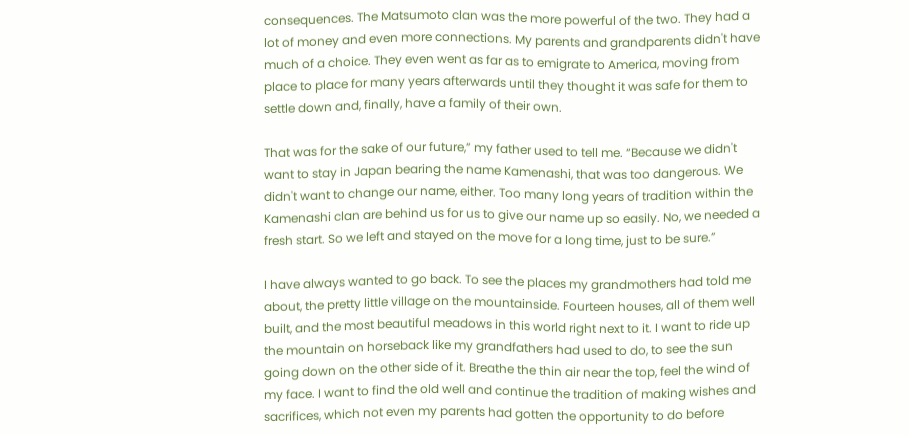consequences. The Matsumoto clan was the more powerful of the two. They had a lot of money and even more connections. My parents and grandparents didn't have much of a choice. They even went as far as to emigrate to America, moving from place to place for many years afterwards until they thought it was safe for them to settle down and, finally, have a family of their own.

That was for the sake of our future,” my father used to tell me. “Because we didn't want to stay in Japan bearing the name Kamenashi, that was too dangerous. We didn't want to change our name, either. Too many long years of tradition within the Kamenashi clan are behind us for us to give our name up so easily. No, we needed a fresh start. So we left and stayed on the move for a long time, just to be sure.”

I have always wanted to go back. To see the places my grandmothers had told me about, the pretty little village on the mountainside. Fourteen houses, all of them well built, and the most beautiful meadows in this world right next to it. I want to ride up the mountain on horseback like my grandfathers had used to do, to see the sun going down on the other side of it. Breathe the thin air near the top, feel the wind of my face. I want to find the old well and continue the tradition of making wishes and sacrifices, which not even my parents had gotten the opportunity to do before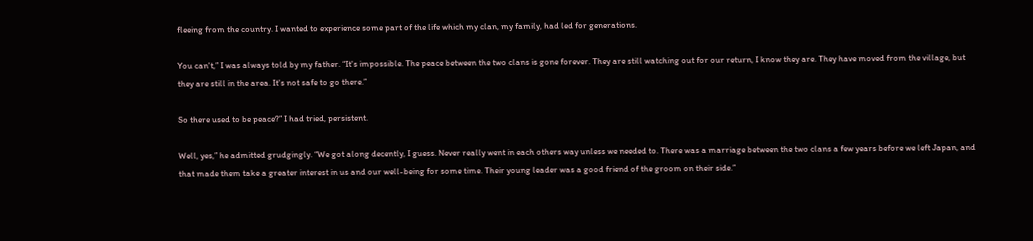fleeing from the country. I wanted to experience some part of the life which my clan, my family, had led for generations.

You can't,” I was always told by my father. “It's impossible. The peace between the two clans is gone forever. They are still watching out for our return, I know they are. They have moved from the village, but they are still in the area. It's not safe to go there.”

So there used to be peace?” I had tried, persistent.

Well, yes,” he admitted grudgingly. “We got along decently, I guess. Never really went in each others way unless we needed to. There was a marriage between the two clans a few years before we left Japan, and that made them take a greater interest in us and our well-being for some time. Their young leader was a good friend of the groom on their side.”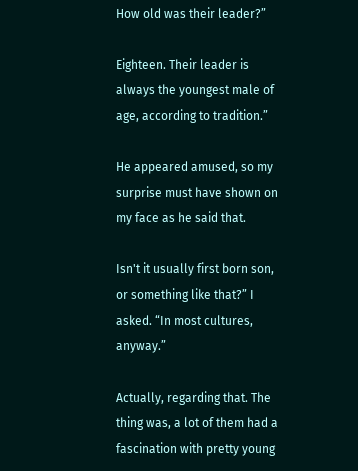How old was their leader?”

Eighteen. Their leader is always the youngest male of age, according to tradition.”

He appeared amused, so my surprise must have shown on my face as he said that.

Isn't it usually first born son, or something like that?” I asked. “In most cultures, anyway.”

Actually, regarding that. The thing was, a lot of them had a fascination with pretty young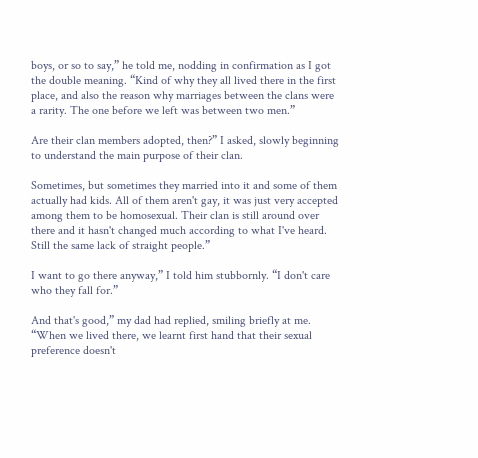boys, or so to say,” he told me, nodding in confirmation as I got the double meaning. “Kind of why they all lived there in the first place, and also the reason why marriages between the clans were a rarity. The one before we left was between two men.”

Are their clan members adopted, then?” I asked, slowly beginning to understand the main purpose of their clan.

Sometimes, but sometimes they married into it and some of them actually had kids. All of them aren't gay, it was just very accepted among them to be homosexual. Their clan is still around over there and it hasn't changed much according to what I've heard. Still the same lack of straight people.”

I want to go there anyway,” I told him stubbornly. “I don't care who they fall for.”

And that's good,” my dad had replied, smiling briefly at me. “When we lived there, we learnt first hand that their sexual preference doesn't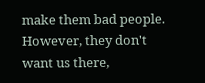make them bad people. However, they don't want us there,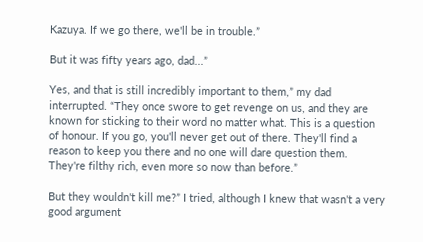Kazuya. If we go there, we'll be in trouble.”

But it was fifty years ago, dad...”

Yes, and that is still incredibly important to them,” my dad interrupted. “They once swore to get revenge on us, and they are known for sticking to their word no matter what. This is a question of honour. If you go, you'll never get out of there. They'll find a reason to keep you there and no one will dare question them. They're filthy rich, even more so now than before.”

But they wouldn't kill me?” I tried, although I knew that wasn't a very good argument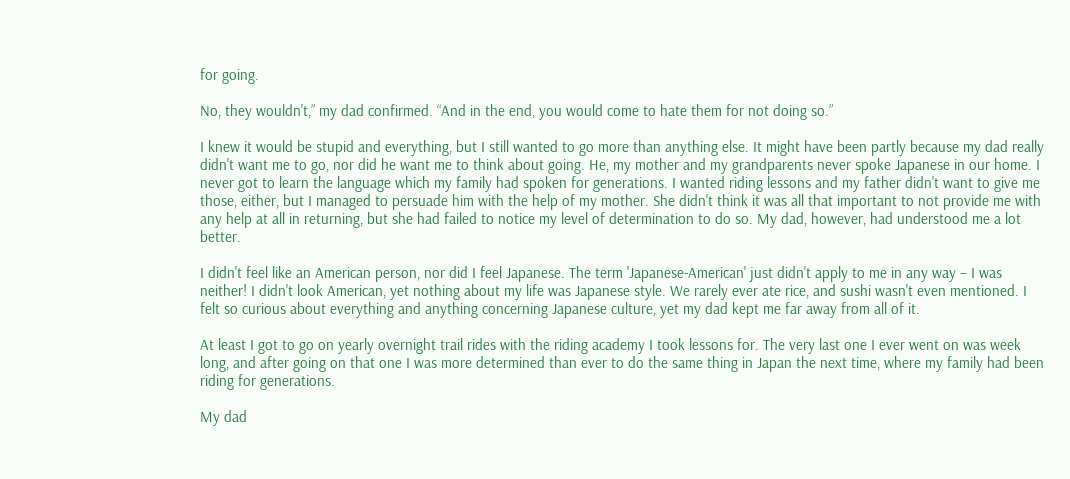for going.

No, they wouldn't,” my dad confirmed. “And in the end, you would come to hate them for not doing so.”

I knew it would be stupid and everything, but I still wanted to go more than anything else. It might have been partly because my dad really didn't want me to go, nor did he want me to think about going. He, my mother and my grandparents never spoke Japanese in our home. I never got to learn the language which my family had spoken for generations. I wanted riding lessons and my father didn't want to give me those, either, but I managed to persuade him with the help of my mother. She didn't think it was all that important to not provide me with any help at all in returning, but she had failed to notice my level of determination to do so. My dad, however, had understood me a lot better.

I didn't feel like an American person, nor did I feel Japanese. The term 'Japanese-American' just didn't apply to me in any way – I was neither! I didn't look American, yet nothing about my life was Japanese style. We rarely ever ate rice, and sushi wasn't even mentioned. I felt so curious about everything and anything concerning Japanese culture, yet my dad kept me far away from all of it.

At least I got to go on yearly overnight trail rides with the riding academy I took lessons for. The very last one I ever went on was week long, and after going on that one I was more determined than ever to do the same thing in Japan the next time, where my family had been riding for generations.

My dad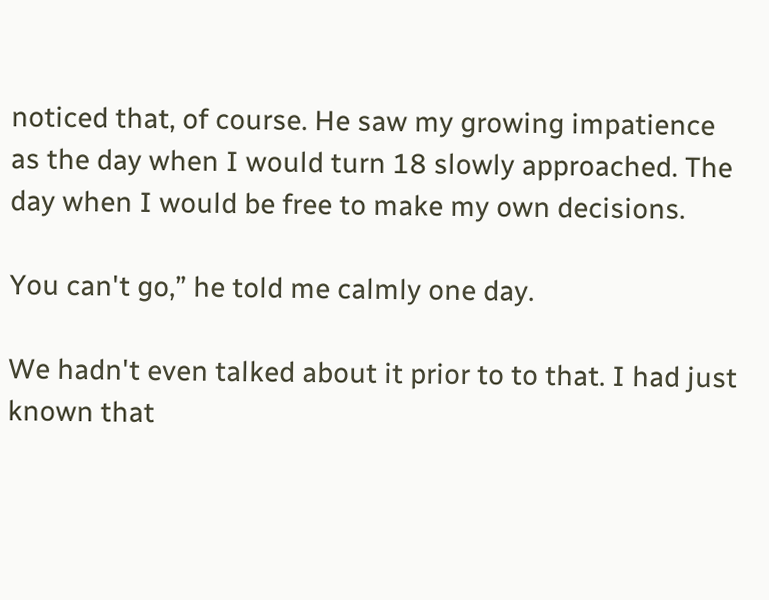noticed that, of course. He saw my growing impatience as the day when I would turn 18 slowly approached. The day when I would be free to make my own decisions.

You can't go,” he told me calmly one day.

We hadn't even talked about it prior to to that. I had just known that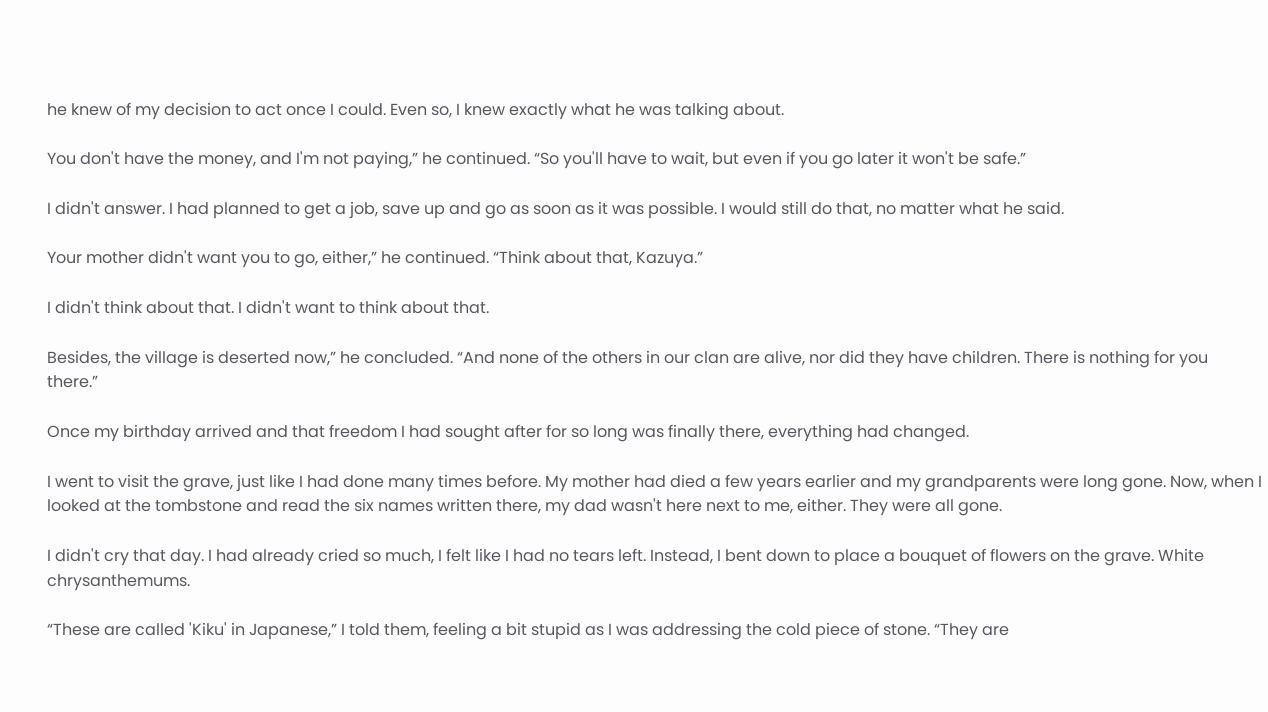he knew of my decision to act once I could. Even so, I knew exactly what he was talking about.

You don't have the money, and I'm not paying,” he continued. “So you'll have to wait, but even if you go later it won't be safe.”

I didn't answer. I had planned to get a job, save up and go as soon as it was possible. I would still do that, no matter what he said.

Your mother didn't want you to go, either,” he continued. “Think about that, Kazuya.”

I didn't think about that. I didn't want to think about that.

Besides, the village is deserted now,” he concluded. “And none of the others in our clan are alive, nor did they have children. There is nothing for you there.”

Once my birthday arrived and that freedom I had sought after for so long was finally there, everything had changed.

I went to visit the grave, just like I had done many times before. My mother had died a few years earlier and my grandparents were long gone. Now, when I looked at the tombstone and read the six names written there, my dad wasn't here next to me, either. They were all gone.

I didn't cry that day. I had already cried so much, I felt like I had no tears left. Instead, I bent down to place a bouquet of flowers on the grave. White chrysanthemums.

“These are called 'Kiku' in Japanese,” I told them, feeling a bit stupid as I was addressing the cold piece of stone. “They are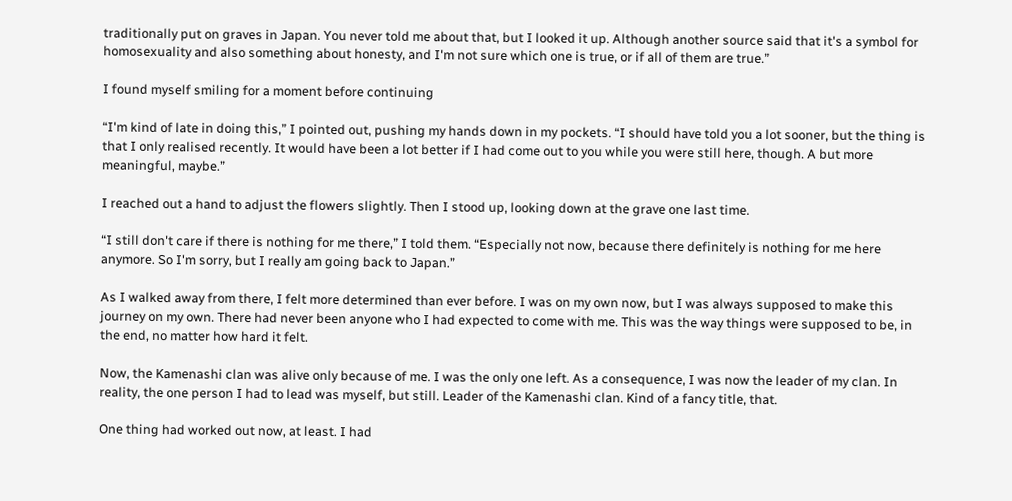traditionally put on graves in Japan. You never told me about that, but I looked it up. Although another source said that it's a symbol for homosexuality and also something about honesty, and I'm not sure which one is true, or if all of them are true.”

I found myself smiling for a moment before continuing

“I'm kind of late in doing this,” I pointed out, pushing my hands down in my pockets. “I should have told you a lot sooner, but the thing is that I only realised recently. It would have been a lot better if I had come out to you while you were still here, though. A but more meaningful, maybe.”

I reached out a hand to adjust the flowers slightly. Then I stood up, looking down at the grave one last time.

“I still don't care if there is nothing for me there,” I told them. “Especially not now, because there definitely is nothing for me here anymore. So I'm sorry, but I really am going back to Japan.”

As I walked away from there, I felt more determined than ever before. I was on my own now, but I was always supposed to make this journey on my own. There had never been anyone who I had expected to come with me. This was the way things were supposed to be, in the end, no matter how hard it felt.

Now, the Kamenashi clan was alive only because of me. I was the only one left. As a consequence, I was now the leader of my clan. In reality, the one person I had to lead was myself, but still. Leader of the Kamenashi clan. Kind of a fancy title, that.

One thing had worked out now, at least. I had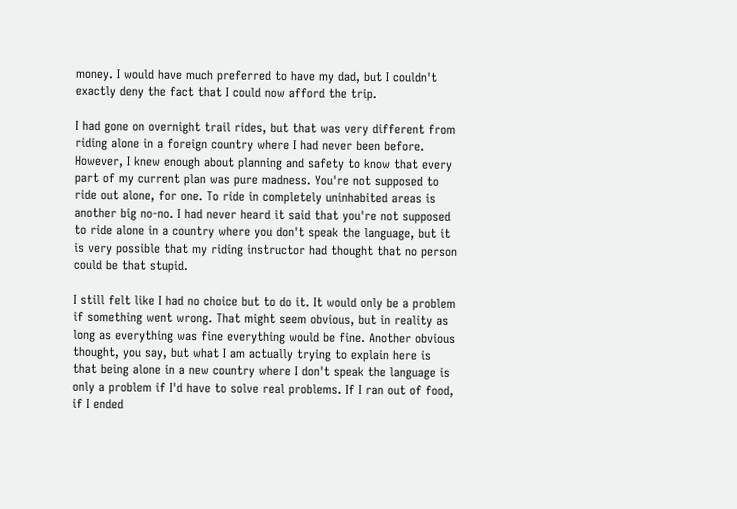money. I would have much preferred to have my dad, but I couldn't exactly deny the fact that I could now afford the trip.

I had gone on overnight trail rides, but that was very different from riding alone in a foreign country where I had never been before. However, I knew enough about planning and safety to know that every part of my current plan was pure madness. You're not supposed to ride out alone, for one. To ride in completely uninhabited areas is another big no-no. I had never heard it said that you're not supposed to ride alone in a country where you don't speak the language, but it is very possible that my riding instructor had thought that no person could be that stupid.

I still felt like I had no choice but to do it. It would only be a problem if something went wrong. That might seem obvious, but in reality as long as everything was fine everything would be fine. Another obvious thought, you say, but what I am actually trying to explain here is that being alone in a new country where I don't speak the language is only a problem if I'd have to solve real problems. If I ran out of food, if I ended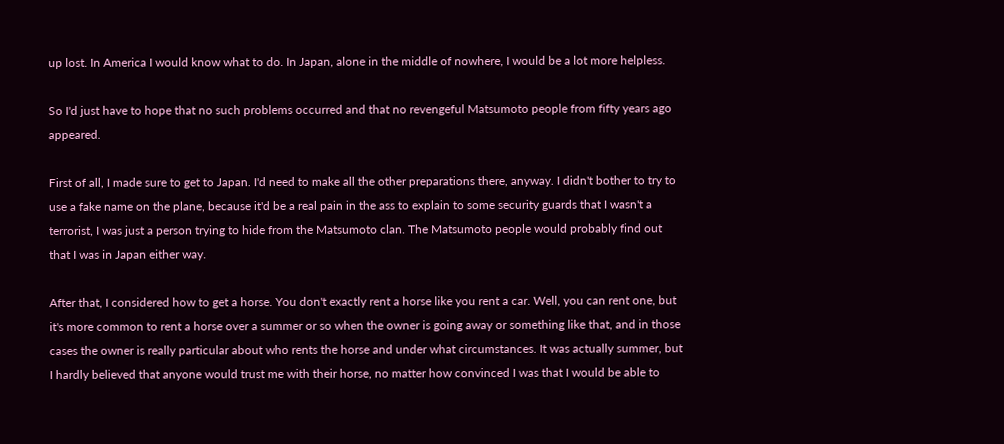up lost. In America I would know what to do. In Japan, alone in the middle of nowhere, I would be a lot more helpless.

So I'd just have to hope that no such problems occurred and that no revengeful Matsumoto people from fifty years ago appeared.

First of all, I made sure to get to Japan. I'd need to make all the other preparations there, anyway. I didn't bother to try to use a fake name on the plane, because it'd be a real pain in the ass to explain to some security guards that I wasn't a terrorist, I was just a person trying to hide from the Matsumoto clan. The Matsumoto people would probably find out that I was in Japan either way.

After that, I considered how to get a horse. You don't exactly rent a horse like you rent a car. Well, you can rent one, but it's more common to rent a horse over a summer or so when the owner is going away or something like that, and in those cases the owner is really particular about who rents the horse and under what circumstances. It was actually summer, but I hardly believed that anyone would trust me with their horse, no matter how convinced I was that I would be able to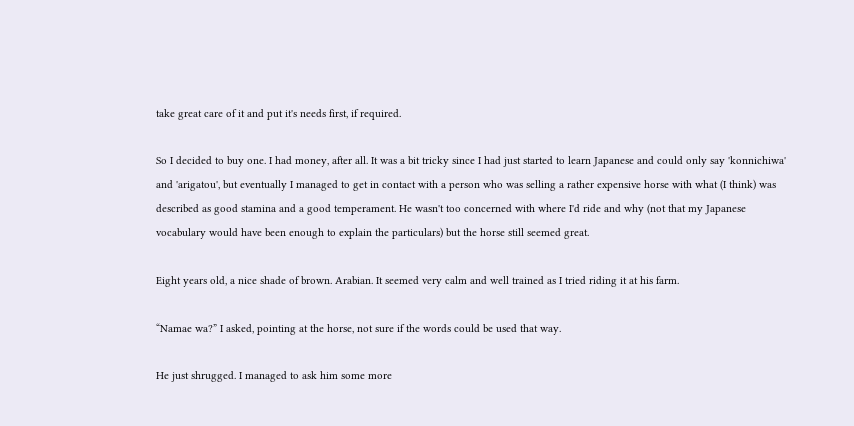take great care of it and put it's needs first, if required.

So I decided to buy one. I had money, after all. It was a bit tricky since I had just started to learn Japanese and could only say 'konnichiwa' and 'arigatou', but eventually I managed to get in contact with a person who was selling a rather expensive horse with what (I think) was described as good stamina and a good temperament. He wasn't too concerned with where I'd ride and why (not that my Japanese vocabulary would have been enough to explain the particulars) but the horse still seemed great.

Eight years old, a nice shade of brown. Arabian. It seemed very calm and well trained as I tried riding it at his farm.

“Namae wa?” I asked, pointing at the horse, not sure if the words could be used that way.

He just shrugged. I managed to ask him some more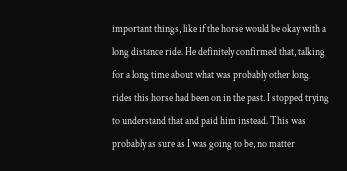important things, like if the horse would be okay with a long distance ride. He definitely confirmed that, talking for a long time about what was probably other long rides this horse had been on in the past. I stopped trying to understand that and paid him instead. This was probably as sure as I was going to be, no matter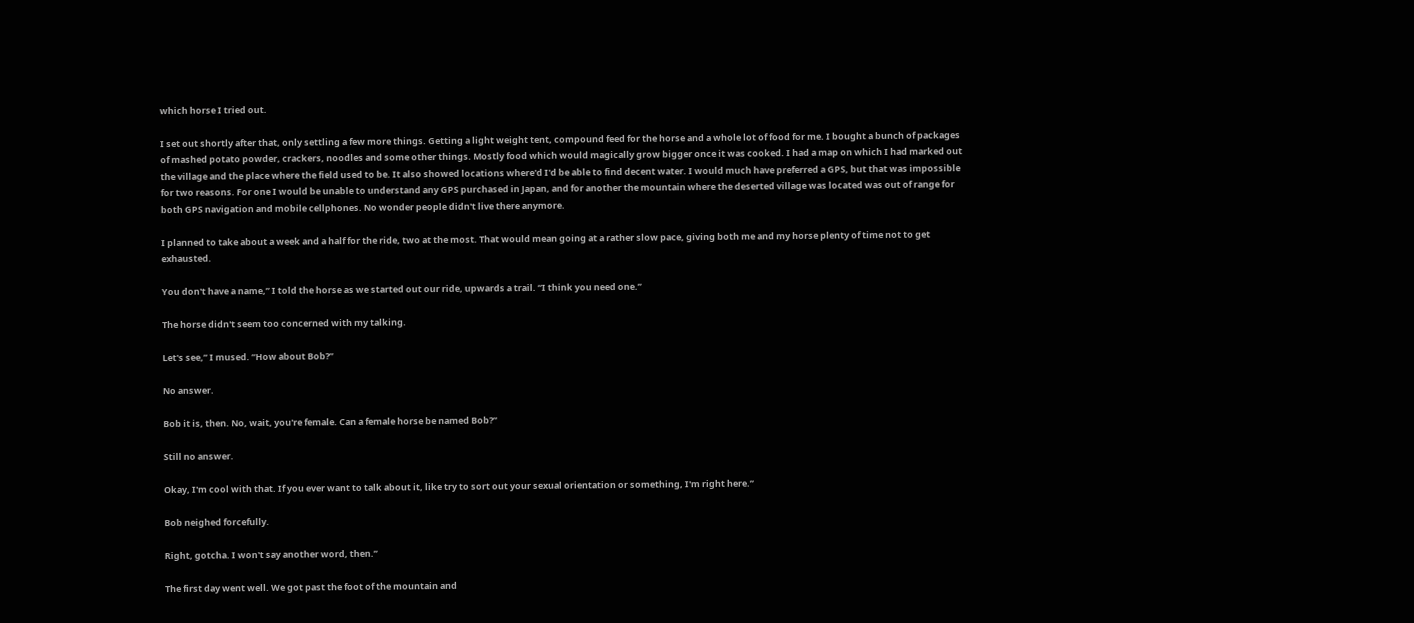which horse I tried out.

I set out shortly after that, only settling a few more things. Getting a light weight tent, compound feed for the horse and a whole lot of food for me. I bought a bunch of packages of mashed potato powder, crackers, noodles and some other things. Mostly food which would magically grow bigger once it was cooked. I had a map on which I had marked out the village and the place where the field used to be. It also showed locations where'd I'd be able to find decent water. I would much have preferred a GPS, but that was impossible for two reasons. For one I would be unable to understand any GPS purchased in Japan, and for another the mountain where the deserted village was located was out of range for both GPS navigation and mobile cellphones. No wonder people didn't live there anymore.

I planned to take about a week and a half for the ride, two at the most. That would mean going at a rather slow pace, giving both me and my horse plenty of time not to get exhausted.

You don't have a name,” I told the horse as we started out our ride, upwards a trail. “I think you need one.”

The horse didn't seem too concerned with my talking.

Let's see,” I mused. “How about Bob?”

No answer.

Bob it is, then. No, wait, you're female. Can a female horse be named Bob?”

Still no answer.

Okay, I'm cool with that. If you ever want to talk about it, like try to sort out your sexual orientation or something, I'm right here.”

Bob neighed forcefully.

Right, gotcha. I won't say another word, then.”

The first day went well. We got past the foot of the mountain and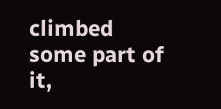climbed some part of it,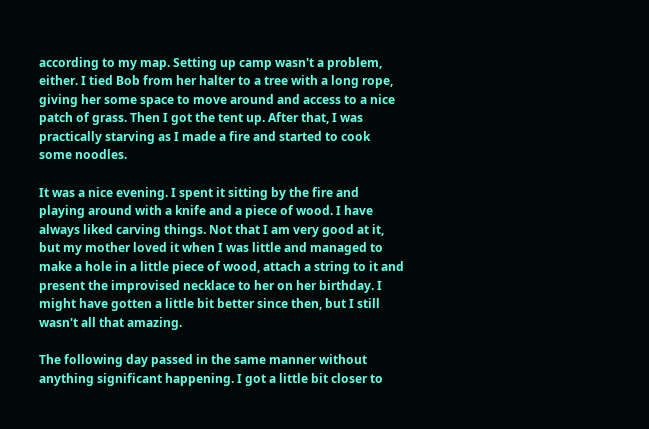according to my map. Setting up camp wasn't a problem, either. I tied Bob from her halter to a tree with a long rope, giving her some space to move around and access to a nice patch of grass. Then I got the tent up. After that, I was practically starving as I made a fire and started to cook some noodles.

It was a nice evening. I spent it sitting by the fire and playing around with a knife and a piece of wood. I have always liked carving things. Not that I am very good at it, but my mother loved it when I was little and managed to make a hole in a little piece of wood, attach a string to it and present the improvised necklace to her on her birthday. I might have gotten a little bit better since then, but I still wasn't all that amazing.

The following day passed in the same manner without anything significant happening. I got a little bit closer to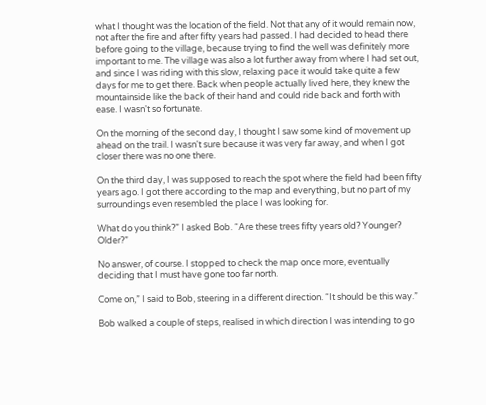what I thought was the location of the field. Not that any of it would remain now, not after the fire and after fifty years had passed. I had decided to head there before going to the village, because trying to find the well was definitely more important to me. The village was also a lot further away from where I had set out, and since I was riding with this slow, relaxing pace it would take quite a few days for me to get there. Back when people actually lived here, they knew the mountainside like the back of their hand and could ride back and forth with ease. I wasn't so fortunate.

On the morning of the second day, I thought I saw some kind of movement up ahead on the trail. I wasn't sure because it was very far away, and when I got closer there was no one there.

On the third day, I was supposed to reach the spot where the field had been fifty years ago. I got there according to the map and everything, but no part of my surroundings even resembled the place I was looking for.

What do you think?” I asked Bob. “Are these trees fifty years old? Younger? Older?”

No answer, of course. I stopped to check the map once more, eventually deciding that I must have gone too far north.

Come on,” I said to Bob, steering in a different direction. “It should be this way.”

Bob walked a couple of steps, realised in which direction I was intending to go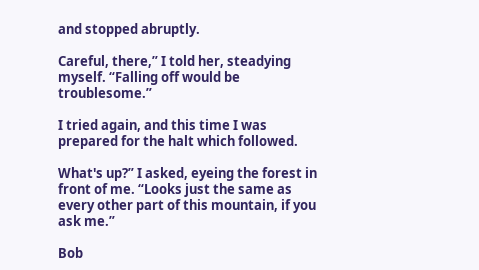and stopped abruptly.

Careful, there,” I told her, steadying myself. “Falling off would be troublesome.”

I tried again, and this time I was prepared for the halt which followed.

What's up?” I asked, eyeing the forest in front of me. “Looks just the same as every other part of this mountain, if you ask me.”

Bob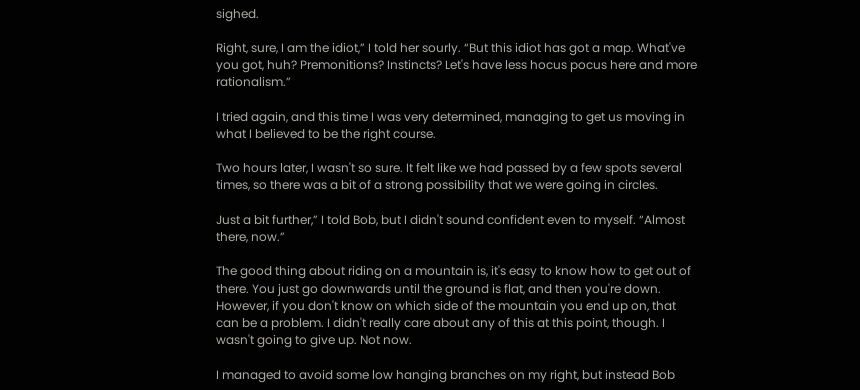sighed.

Right, sure, I am the idiot,” I told her sourly. “But this idiot has got a map. What've you got, huh? Premonitions? Instincts? Let's have less hocus pocus here and more rationalism.”

I tried again, and this time I was very determined, managing to get us moving in what I believed to be the right course.

Two hours later, I wasn't so sure. It felt like we had passed by a few spots several times, so there was a bit of a strong possibility that we were going in circles.

Just a bit further,” I told Bob, but I didn't sound confident even to myself. “Almost there, now.”

The good thing about riding on a mountain is, it's easy to know how to get out of there. You just go downwards until the ground is flat, and then you're down. However, if you don't know on which side of the mountain you end up on, that can be a problem. I didn't really care about any of this at this point, though. I wasn't going to give up. Not now.

I managed to avoid some low hanging branches on my right, but instead Bob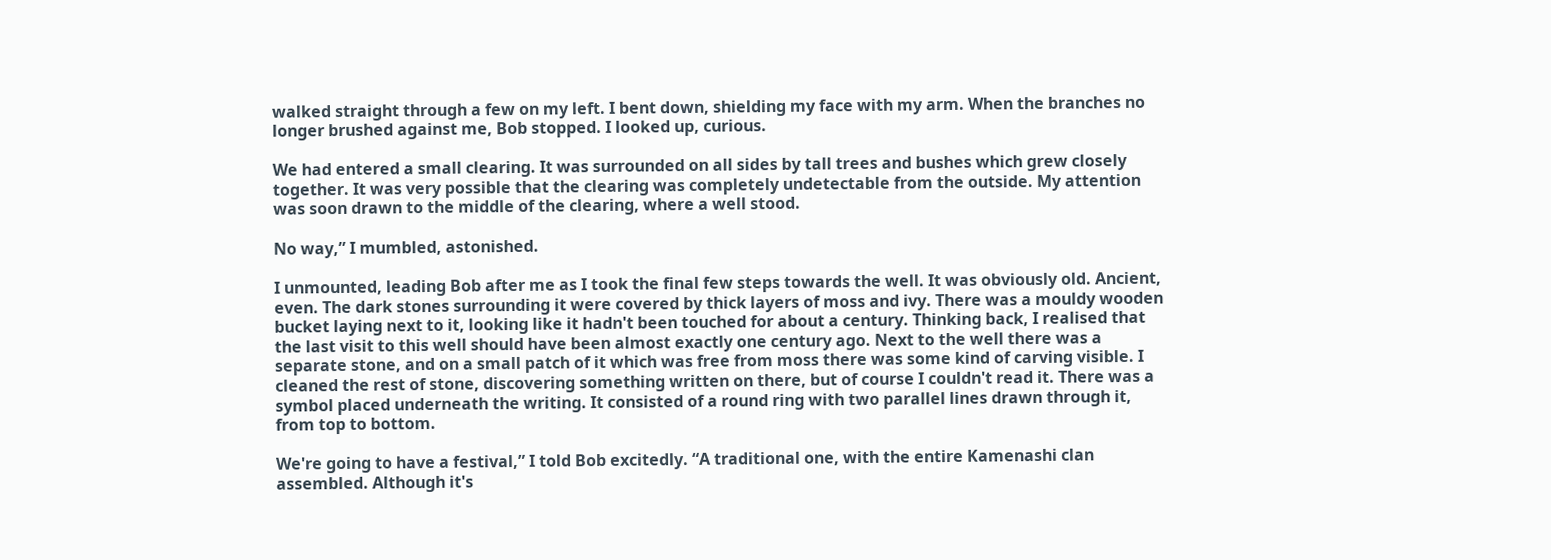walked straight through a few on my left. I bent down, shielding my face with my arm. When the branches no longer brushed against me, Bob stopped. I looked up, curious.

We had entered a small clearing. It was surrounded on all sides by tall trees and bushes which grew closely together. It was very possible that the clearing was completely undetectable from the outside. My attention was soon drawn to the middle of the clearing, where a well stood.

No way,” I mumbled, astonished.

I unmounted, leading Bob after me as I took the final few steps towards the well. It was obviously old. Ancient, even. The dark stones surrounding it were covered by thick layers of moss and ivy. There was a mouldy wooden bucket laying next to it, looking like it hadn't been touched for about a century. Thinking back, I realised that the last visit to this well should have been almost exactly one century ago. Next to the well there was a separate stone, and on a small patch of it which was free from moss there was some kind of carving visible. I cleaned the rest of stone, discovering something written on there, but of course I couldn't read it. There was a symbol placed underneath the writing. It consisted of a round ring with two parallel lines drawn through it, from top to bottom.

We're going to have a festival,” I told Bob excitedly. “A traditional one, with the entire Kamenashi clan assembled. Although it's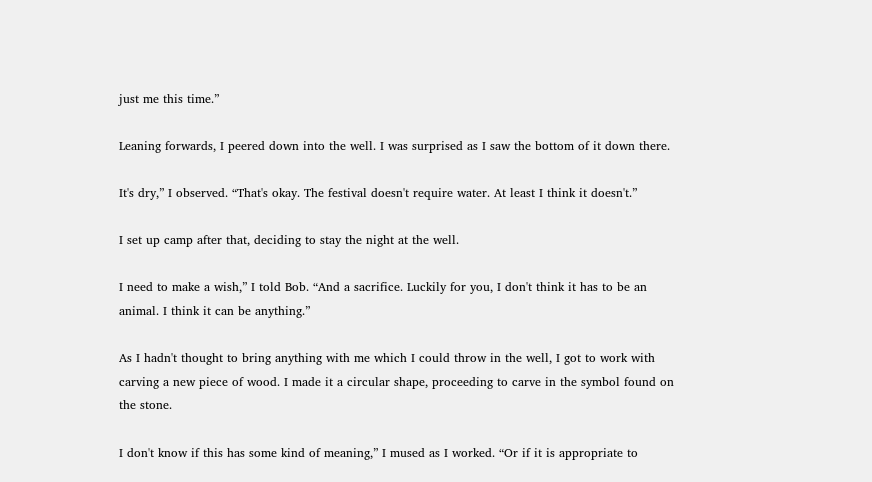just me this time.”

Leaning forwards, I peered down into the well. I was surprised as I saw the bottom of it down there.

It's dry,” I observed. “That's okay. The festival doesn't require water. At least I think it doesn't.”

I set up camp after that, deciding to stay the night at the well.

I need to make a wish,” I told Bob. “And a sacrifice. Luckily for you, I don't think it has to be an animal. I think it can be anything.”

As I hadn't thought to bring anything with me which I could throw in the well, I got to work with carving a new piece of wood. I made it a circular shape, proceeding to carve in the symbol found on the stone.

I don't know if this has some kind of meaning,” I mused as I worked. “Or if it is appropriate to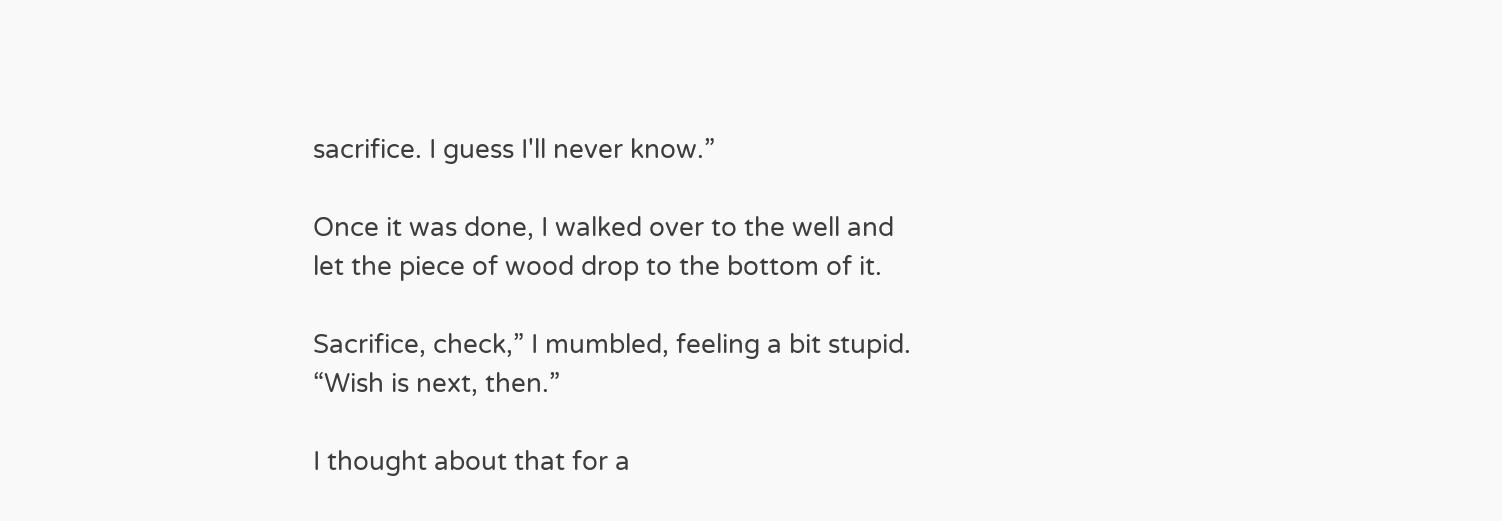sacrifice. I guess I'll never know.”

Once it was done, I walked over to the well and let the piece of wood drop to the bottom of it.

Sacrifice, check,” I mumbled, feeling a bit stupid. “Wish is next, then.”

I thought about that for a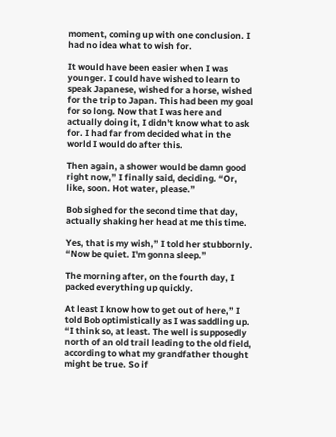moment, coming up with one conclusion. I had no idea what to wish for.

It would have been easier when I was younger. I could have wished to learn to speak Japanese, wished for a horse, wished for the trip to Japan. This had been my goal for so long. Now that I was here and actually doing it, I didn't know what to ask for. I had far from decided what in the world I would do after this.

Then again, a shower would be damn good right now,” I finally said, deciding. “Or, like, soon. Hot water, please.”

Bob sighed for the second time that day, actually shaking her head at me this time.

Yes, that is my wish,” I told her stubbornly. “Now be quiet. I'm gonna sleep.”

The morning after, on the fourth day, I packed everything up quickly.

At least I know how to get out of here,” I told Bob optimistically as I was saddling up. “I think so, at least. The well is supposedly north of an old trail leading to the old field, according to what my grandfather thought might be true. So if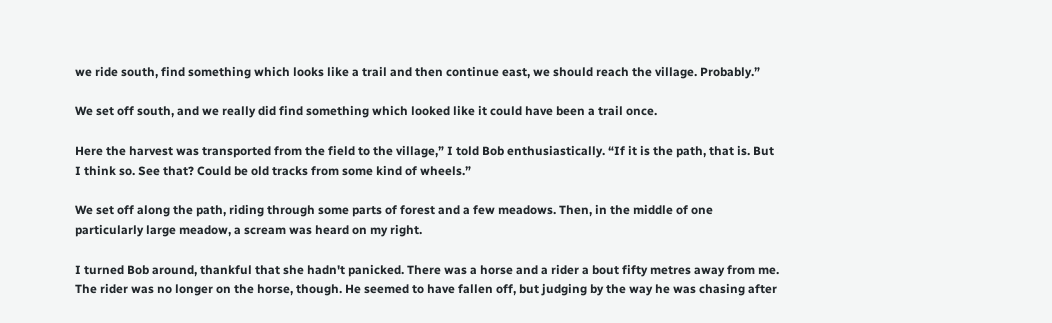we ride south, find something which looks like a trail and then continue east, we should reach the village. Probably.”

We set off south, and we really did find something which looked like it could have been a trail once.

Here the harvest was transported from the field to the village,” I told Bob enthusiastically. “If it is the path, that is. But I think so. See that? Could be old tracks from some kind of wheels.”

We set off along the path, riding through some parts of forest and a few meadows. Then, in the middle of one particularly large meadow, a scream was heard on my right.

I turned Bob around, thankful that she hadn't panicked. There was a horse and a rider a bout fifty metres away from me. The rider was no longer on the horse, though. He seemed to have fallen off, but judging by the way he was chasing after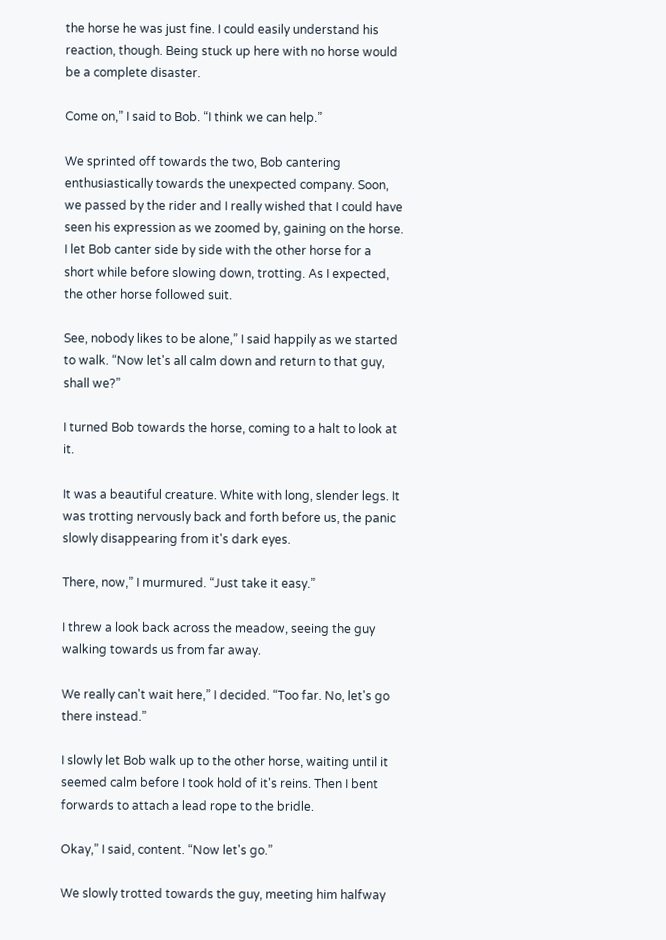the horse he was just fine. I could easily understand his reaction, though. Being stuck up here with no horse would be a complete disaster.

Come on,” I said to Bob. “I think we can help.”

We sprinted off towards the two, Bob cantering enthusiastically towards the unexpected company. Soon, we passed by the rider and I really wished that I could have seen his expression as we zoomed by, gaining on the horse. I let Bob canter side by side with the other horse for a short while before slowing down, trotting. As I expected, the other horse followed suit.

See, nobody likes to be alone,” I said happily as we started to walk. “Now let's all calm down and return to that guy, shall we?”

I turned Bob towards the horse, coming to a halt to look at it.

It was a beautiful creature. White with long, slender legs. It was trotting nervously back and forth before us, the panic slowly disappearing from it's dark eyes.

There, now,” I murmured. “Just take it easy.”

I threw a look back across the meadow, seeing the guy walking towards us from far away.

We really can't wait here,” I decided. “Too far. No, let's go there instead.”

I slowly let Bob walk up to the other horse, waiting until it seemed calm before I took hold of it's reins. Then I bent forwards to attach a lead rope to the bridle.

Okay,” I said, content. “Now let's go.”

We slowly trotted towards the guy, meeting him halfway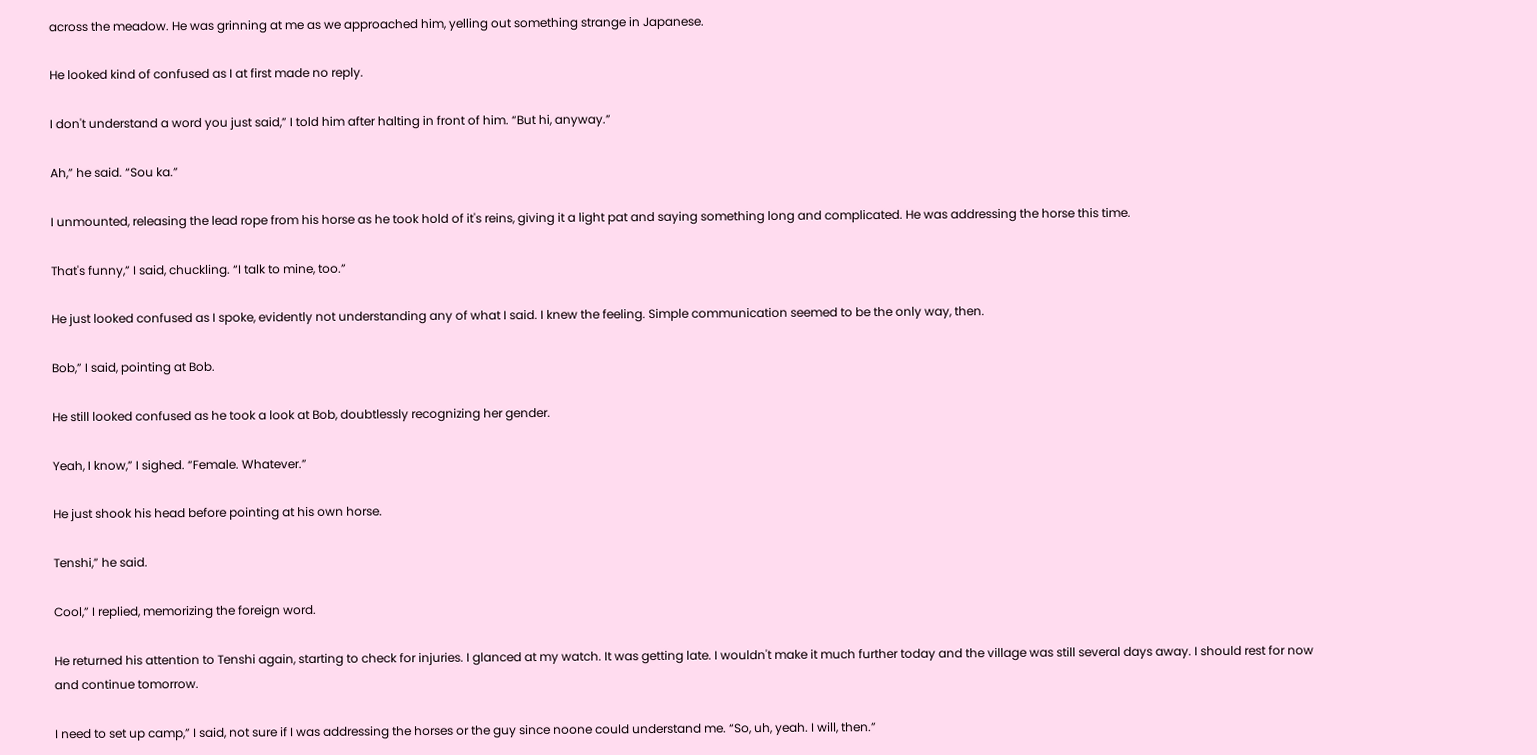across the meadow. He was grinning at me as we approached him, yelling out something strange in Japanese.

He looked kind of confused as I at first made no reply.

I don't understand a word you just said,” I told him after halting in front of him. “But hi, anyway.”

Ah,” he said. “Sou ka.”

I unmounted, releasing the lead rope from his horse as he took hold of it's reins, giving it a light pat and saying something long and complicated. He was addressing the horse this time.

That's funny,” I said, chuckling. “I talk to mine, too.”

He just looked confused as I spoke, evidently not understanding any of what I said. I knew the feeling. Simple communication seemed to be the only way, then.

Bob,” I said, pointing at Bob.

He still looked confused as he took a look at Bob, doubtlessly recognizing her gender.

Yeah, I know,” I sighed. “Female. Whatever.”

He just shook his head before pointing at his own horse.

Tenshi,” he said.

Cool,” I replied, memorizing the foreign word.

He returned his attention to Tenshi again, starting to check for injuries. I glanced at my watch. It was getting late. I wouldn't make it much further today and the village was still several days away. I should rest for now and continue tomorrow.

I need to set up camp,” I said, not sure if I was addressing the horses or the guy since noone could understand me. “So, uh, yeah. I will, then.”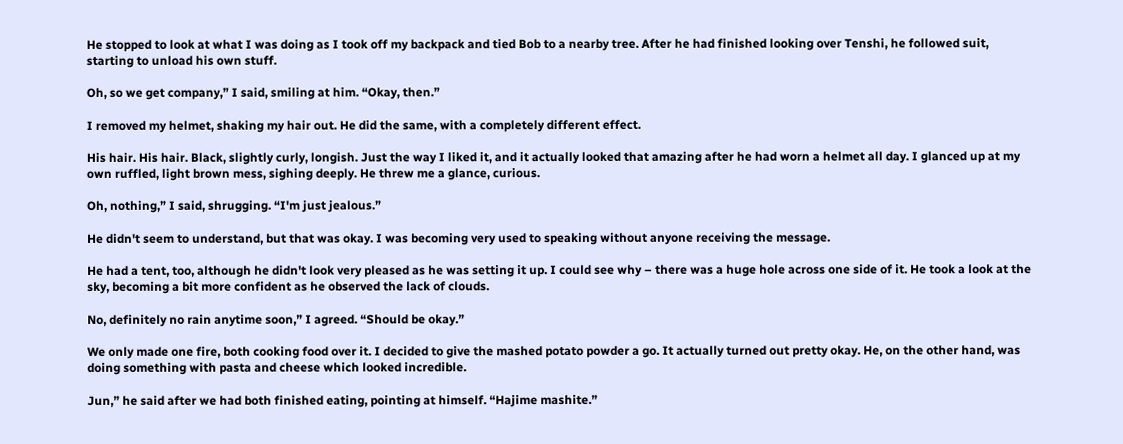He stopped to look at what I was doing as I took off my backpack and tied Bob to a nearby tree. After he had finished looking over Tenshi, he followed suit, starting to unload his own stuff.

Oh, so we get company,” I said, smiling at him. “Okay, then.”

I removed my helmet, shaking my hair out. He did the same, with a completely different effect.

His hair. His hair. Black, slightly curly, longish. Just the way I liked it, and it actually looked that amazing after he had worn a helmet all day. I glanced up at my own ruffled, light brown mess, sighing deeply. He threw me a glance, curious.

Oh, nothing,” I said, shrugging. “I'm just jealous.”

He didn't seem to understand, but that was okay. I was becoming very used to speaking without anyone receiving the message.

He had a tent, too, although he didn't look very pleased as he was setting it up. I could see why – there was a huge hole across one side of it. He took a look at the sky, becoming a bit more confident as he observed the lack of clouds.

No, definitely no rain anytime soon,” I agreed. “Should be okay.”

We only made one fire, both cooking food over it. I decided to give the mashed potato powder a go. It actually turned out pretty okay. He, on the other hand, was doing something with pasta and cheese which looked incredible.

Jun,” he said after we had both finished eating, pointing at himself. “Hajime mashite.”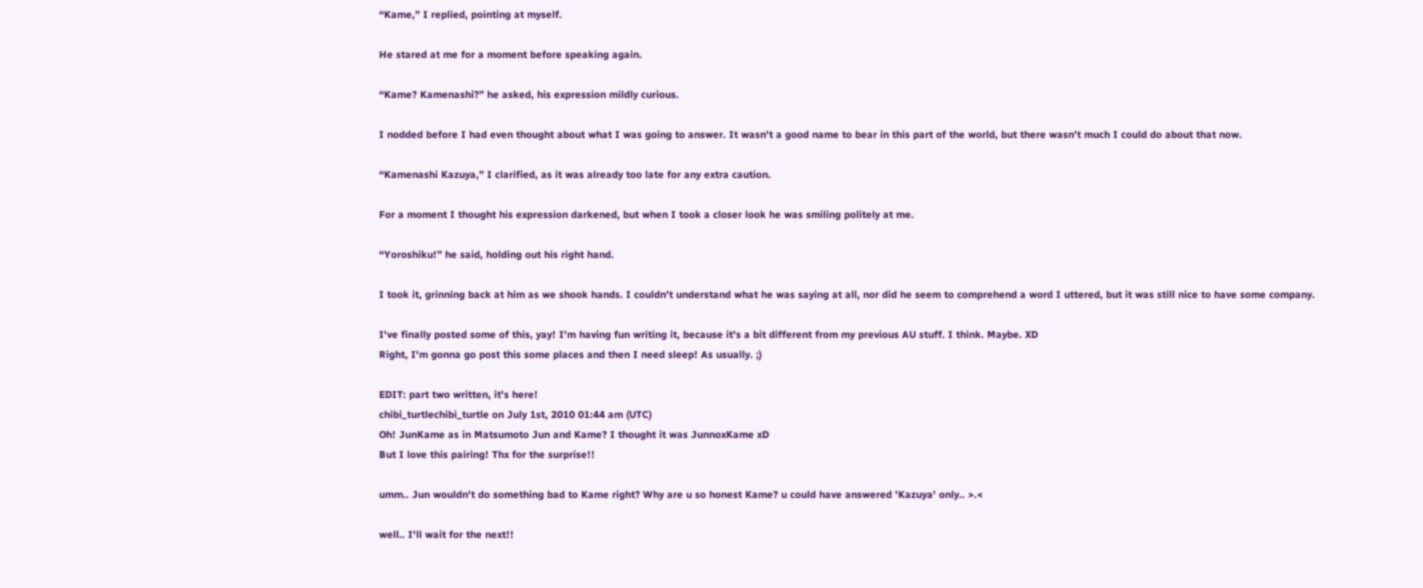“Kame,” I replied, pointing at myself.

He stared at me for a moment before speaking again.

“Kame? Kamenashi?” he asked, his expression mildly curious.

I nodded before I had even thought about what I was going to answer. It wasn't a good name to bear in this part of the world, but there wasn't much I could do about that now.

“Kamenashi Kazuya,” I clarified, as it was already too late for any extra caution.

For a moment I thought his expression darkened, but when I took a closer look he was smiling politely at me.

“Yoroshiku!” he said, holding out his right hand.

I took it, grinning back at him as we shook hands. I couldn't understand what he was saying at all, nor did he seem to comprehend a word I uttered, but it was still nice to have some company.

I've finally posted some of this, yay! I'm having fun writing it, because it's a bit different from my previous AU stuff. I think. Maybe. XD
Right, I'm gonna go post this some places and then I need sleep! As usually. ;)

EDIT: part two written, it's here!
chibi_turtlechibi_turtle on July 1st, 2010 01:44 am (UTC)
Oh! JunKame as in Matsumoto Jun and Kame? I thought it was JunnoxKame xD
But I love this pairing! Thx for the surprise!!

umm.. Jun wouldn't do something bad to Kame right? Why are u so honest Kame? u could have answered 'Kazuya' only.. >.<

well.. I'll wait for the next!!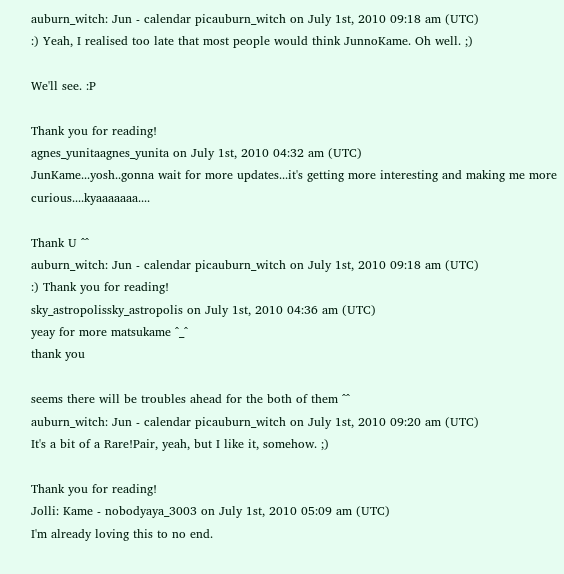auburn_witch: Jun - calendar picauburn_witch on July 1st, 2010 09:18 am (UTC)
:) Yeah, I realised too late that most people would think JunnoKame. Oh well. ;)

We'll see. :P

Thank you for reading!
agnes_yunitaagnes_yunita on July 1st, 2010 04:32 am (UTC)
JunKame...yosh..gonna wait for more updates...it's getting more interesting and making me more curious....kyaaaaaaa....

Thank U ^^
auburn_witch: Jun - calendar picauburn_witch on July 1st, 2010 09:18 am (UTC)
:) Thank you for reading!
sky_astropolissky_astropolis on July 1st, 2010 04:36 am (UTC)
yeay for more matsukame ^_^
thank you

seems there will be troubles ahead for the both of them ^^
auburn_witch: Jun - calendar picauburn_witch on July 1st, 2010 09:20 am (UTC)
It's a bit of a Rare!Pair, yeah, but I like it, somehow. ;)

Thank you for reading!
Jolli: Kame - nobodyaya_3003 on July 1st, 2010 05:09 am (UTC)
I'm already loving this to no end.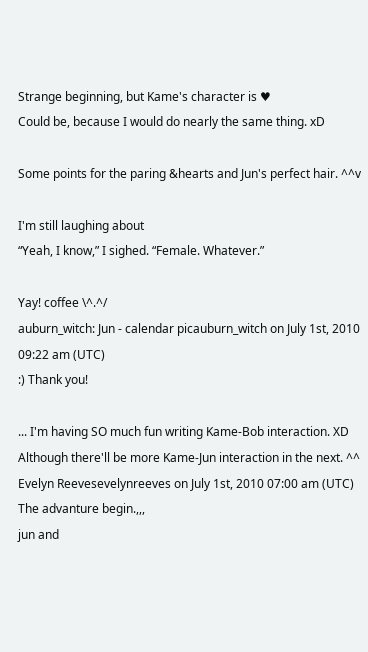Strange beginning, but Kame's character is ♥
Could be, because I would do nearly the same thing. xD

Some points for the paring &hearts and Jun's perfect hair. ^^v

I'm still laughing about
“Yeah, I know,” I sighed. “Female. Whatever.”

Yay! coffee \^.^/
auburn_witch: Jun - calendar picauburn_witch on July 1st, 2010 09:22 am (UTC)
:) Thank you!

... I'm having SO much fun writing Kame-Bob interaction. XD Although there'll be more Kame-Jun interaction in the next. ^^
Evelyn Reevesevelynreeves on July 1st, 2010 07:00 am (UTC)
The advanture begin.,,,
jun and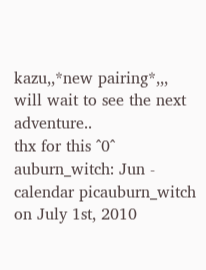kazu,,*new pairing*,,,
will wait to see the next adventure..
thx for this ^0^
auburn_witch: Jun - calendar picauburn_witch on July 1st, 2010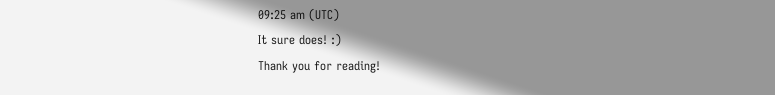09:25 am (UTC)
It sure does! :)
Thank you for reading!